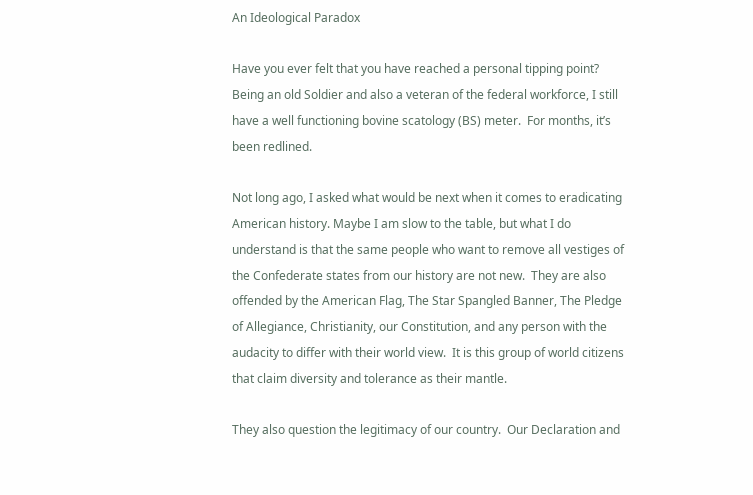An Ideological Paradox

Have you ever felt that you have reached a personal tipping point?  Being an old Soldier and also a veteran of the federal workforce, I still have a well functioning bovine scatology (BS) meter.  For months, it’s been redlined.

Not long ago, I asked what would be next when it comes to eradicating American history. Maybe I am slow to the table, but what I do understand is that the same people who want to remove all vestiges of the Confederate states from our history are not new.  They are also offended by the American Flag, The Star Spangled Banner, The Pledge of Allegiance, Christianity, our Constitution, and any person with the audacity to differ with their world view.  It is this group of world citizens that claim diversity and tolerance as their mantle.

They also question the legitimacy of our country.  Our Declaration and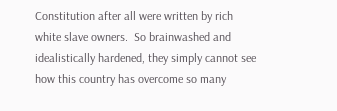Constitution after all were written by rich white slave owners.  So brainwashed and idealistically hardened, they simply cannot see how this country has overcome so many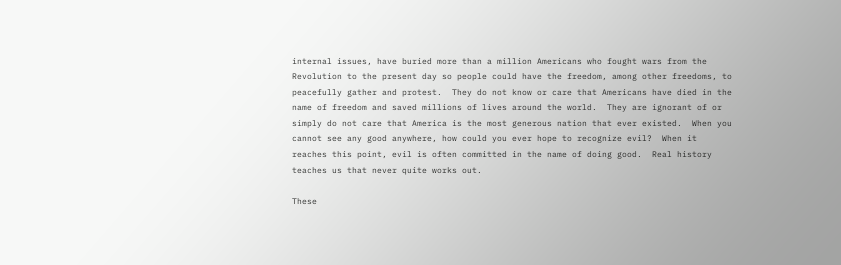internal issues, have buried more than a million Americans who fought wars from the Revolution to the present day so people could have the freedom, among other freedoms, to peacefully gather and protest.  They do not know or care that Americans have died in the name of freedom and saved millions of lives around the world.  They are ignorant of or simply do not care that America is the most generous nation that ever existed.  When you cannot see any good anywhere, how could you ever hope to recognize evil?  When it reaches this point, evil is often committed in the name of doing good.  Real history teaches us that never quite works out.

These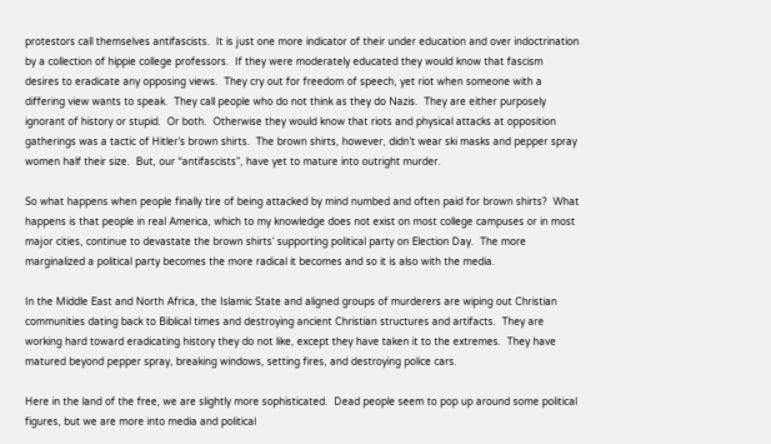protestors call themselves antifascists.  It is just one more indicator of their under education and over indoctrination by a collection of hippie college professors.  If they were moderately educated they would know that fascism desires to eradicate any opposing views.  They cry out for freedom of speech, yet riot when someone with a differing view wants to speak.  They call people who do not think as they do Nazis.  They are either purposely ignorant of history or stupid.  Or both.  Otherwise they would know that riots and physical attacks at opposition gatherings was a tactic of Hitler’s brown shirts.  The brown shirts, however, didn’t wear ski masks and pepper spray women half their size.  But, our “antifascists”, have yet to mature into outright murder.

So what happens when people finally tire of being attacked by mind numbed and often paid for brown shirts?  What happens is that people in real America, which to my knowledge does not exist on most college campuses or in most major cities, continue to devastate the brown shirts’ supporting political party on Election Day.  The more marginalized a political party becomes the more radical it becomes and so it is also with the media.

In the Middle East and North Africa, the Islamic State and aligned groups of murderers are wiping out Christian communities dating back to Biblical times and destroying ancient Christian structures and artifacts.  They are working hard toward eradicating history they do not like, except they have taken it to the extremes.  They have matured beyond pepper spray, breaking windows, setting fires, and destroying police cars.

Here in the land of the free, we are slightly more sophisticated.  Dead people seem to pop up around some political figures, but we are more into media and political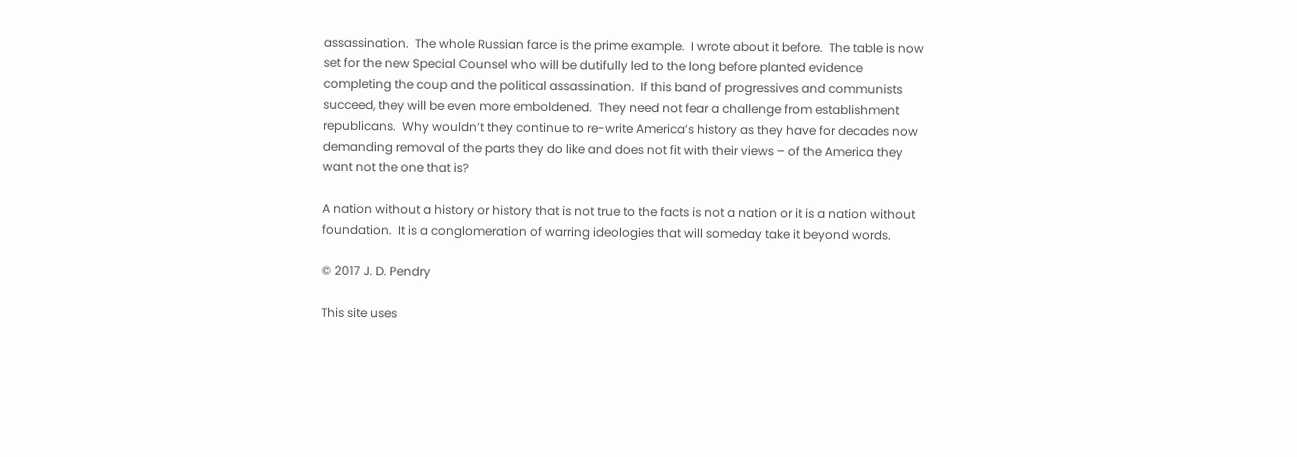assassination.  The whole Russian farce is the prime example.  I wrote about it before.  The table is now set for the new Special Counsel who will be dutifully led to the long before planted evidence completing the coup and the political assassination.  If this band of progressives and communists succeed, they will be even more emboldened.  They need not fear a challenge from establishment republicans.  Why wouldn’t they continue to re-write America’s history as they have for decades now demanding removal of the parts they do like and does not fit with their views – of the America they want not the one that is?

A nation without a history or history that is not true to the facts is not a nation or it is a nation without foundation.  It is a conglomeration of warring ideologies that will someday take it beyond words.

© 2017 J. D. Pendry

This site uses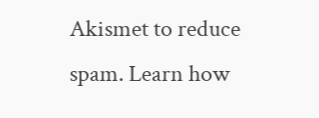Akismet to reduce spam. Learn how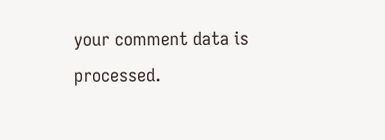your comment data is processed.